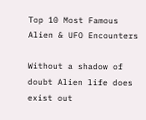Top 10 Most Famous Alien & UFO Encounters

Without a shadow of doubt Alien life does exist out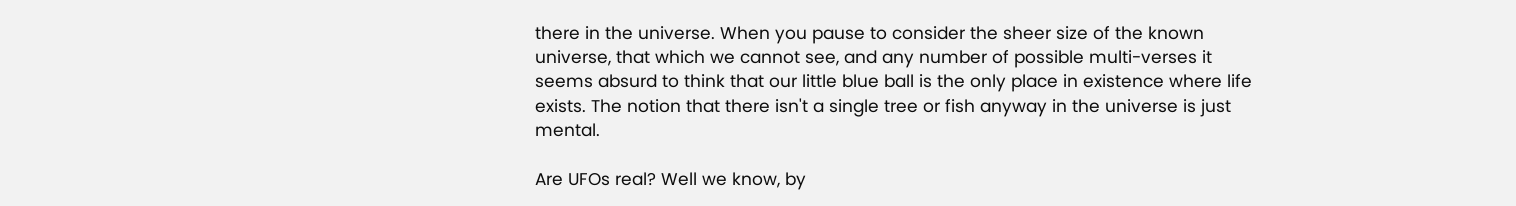there in the universe. When you pause to consider the sheer size of the known universe, that which we cannot see, and any number of possible multi-verses it seems absurd to think that our little blue ball is the only place in existence where life exists. The notion that there isn't a single tree or fish anyway in the universe is just mental.

Are UFOs real? Well we know, by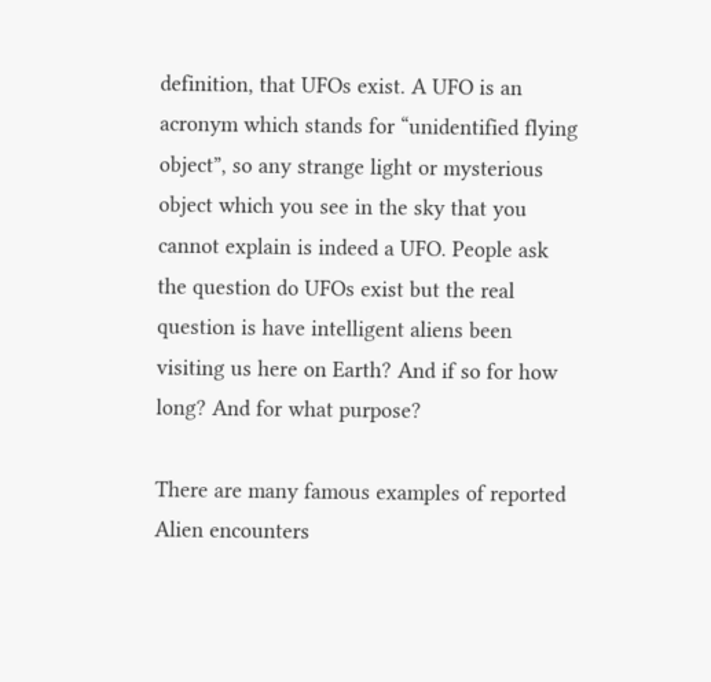definition, that UFOs exist. A UFO is an acronym which stands for “unidentified flying object”, so any strange light or mysterious object which you see in the sky that you cannot explain is indeed a UFO. People ask the question do UFOs exist but the real question is have intelligent aliens been visiting us here on Earth? And if so for how long? And for what purpose?

There are many famous examples of reported Alien encounters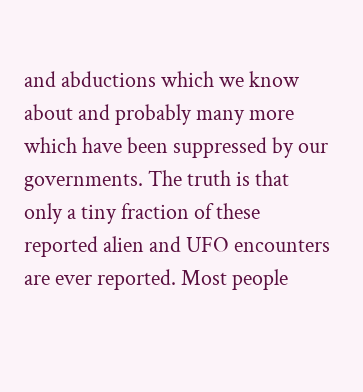and abductions which we know about and probably many more which have been suppressed by our governments. The truth is that only a tiny fraction of these reported alien and UFO encounters are ever reported. Most people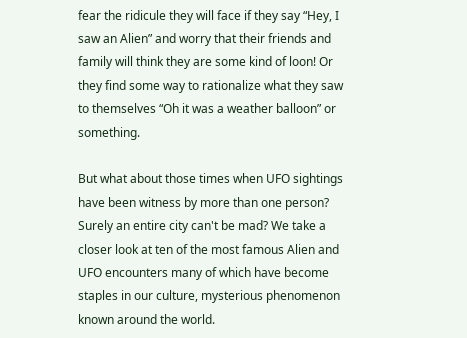fear the ridicule they will face if they say “Hey, I saw an Alien” and worry that their friends and family will think they are some kind of loon! Or they find some way to rationalize what they saw to themselves “Oh it was a weather balloon” or something.

But what about those times when UFO sightings have been witness by more than one person? Surely an entire city can't be mad? We take a closer look at ten of the most famous Alien and UFO encounters many of which have become staples in our culture, mysterious phenomenon known around the world.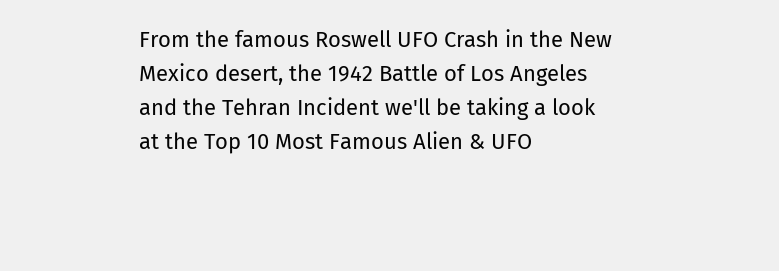From the famous Roswell UFO Crash in the New Mexico desert, the 1942 Battle of Los Angeles and the Tehran Incident we'll be taking a look at the Top 10 Most Famous Alien & UFO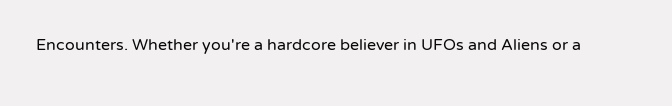Encounters. Whether you're a hardcore believer in UFOs and Aliens or a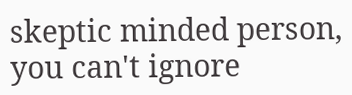skeptic minded person, you can't ignore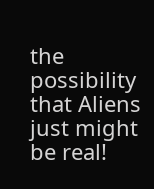the possibility that Aliens just might be real!